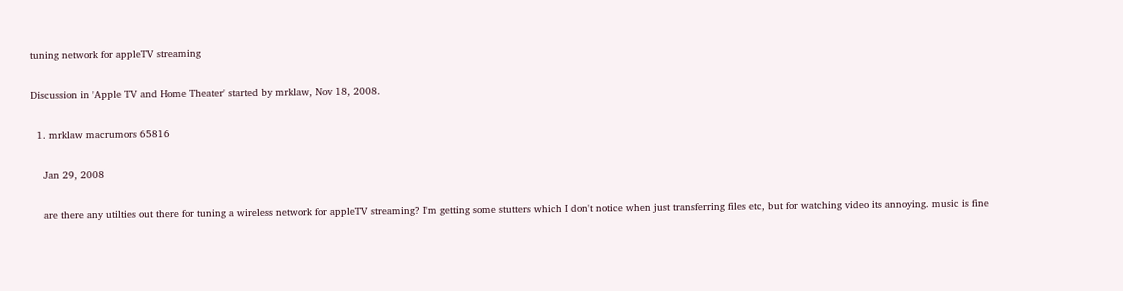tuning network for appleTV streaming

Discussion in 'Apple TV and Home Theater' started by mrklaw, Nov 18, 2008.

  1. mrklaw macrumors 65816

    Jan 29, 2008

    are there any utilties out there for tuning a wireless network for appleTV streaming? I'm getting some stutters which I don't notice when just transferring files etc, but for watching video its annoying. music is fine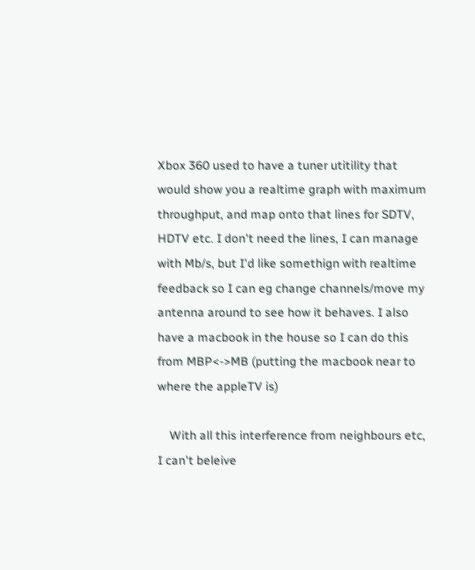Xbox 360 used to have a tuner utitility that would show you a realtime graph with maximum throughput, and map onto that lines for SDTV, HDTV etc. I don't need the lines, I can manage with Mb/s, but I'd like somethign with realtime feedback so I can eg change channels/move my antenna around to see how it behaves. I also have a macbook in the house so I can do this from MBP<->MB (putting the macbook near to where the appleTV is)

    With all this interference from neighbours etc, I can't beleive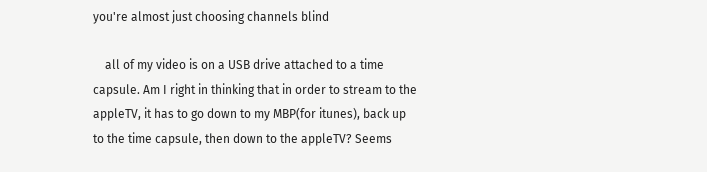you're almost just choosing channels blind

    all of my video is on a USB drive attached to a time capsule. Am I right in thinking that in order to stream to the appleTV, it has to go down to my MBP(for itunes), back up to the time capsule, then down to the appleTV? Seems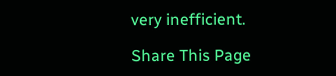very inefficient.

Share This Page